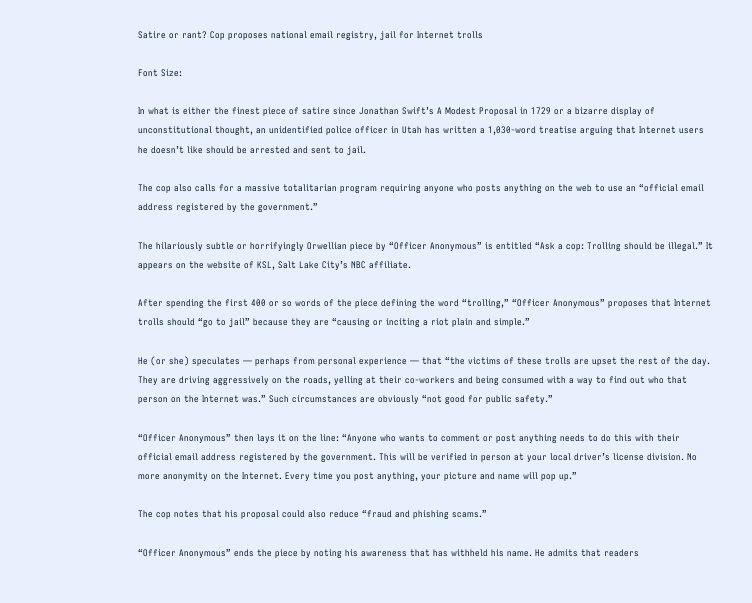Satire or rant? Cop proposes national email registry, jail for Internet trolls

Font Size:

In what is either the finest piece of satire since Jonathan Swift’s A Modest Proposal in 1729 or a bizarre display of unconstitutional thought, an unidentified police officer in Utah has written a 1,030-word treatise arguing that Internet users he doesn’t like should be arrested and sent to jail.

The cop also calls for a massive totalitarian program requiring anyone who posts anything on the web to use an “official email address registered by the government.”

The hilariously subtle or horrifyingly Orwellian piece by “Officer Anonymous” is entitled “Ask a cop: Trolling should be illegal.” It appears on the website of KSL, Salt Lake City’s NBC affiliate.

After spending the first 400 or so words of the piece defining the word “trolling,” “Officer Anonymous” proposes that Internet trolls should “go to jail” because they are “causing or inciting a riot plain and simple.”

He (or she) speculates — perhaps from personal experience — that “the victims of these trolls are upset the rest of the day. They are driving aggressively on the roads, yelling at their co-workers and being consumed with a way to find out who that person on the Internet was.” Such circumstances are obviously “not good for public safety.”

“Officer Anonymous” then lays it on the line: “Anyone who wants to comment or post anything needs to do this with their official email address registered by the government. This will be verified in person at your local driver’s license division. No more anonymity on the Internet. Every time you post anything, your picture and name will pop up.”

The cop notes that his proposal could also reduce “fraud and phishing scams.”

“Officer Anonymous” ends the piece by noting his awareness that has withheld his name. He admits that readers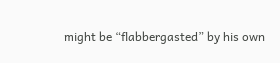might be “flabbergasted” by his own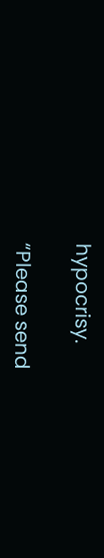hypocrisy.

“Please send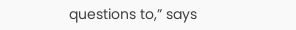questions to,” says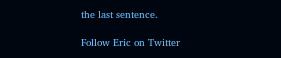the last sentence.

Follow Eric on Twitter